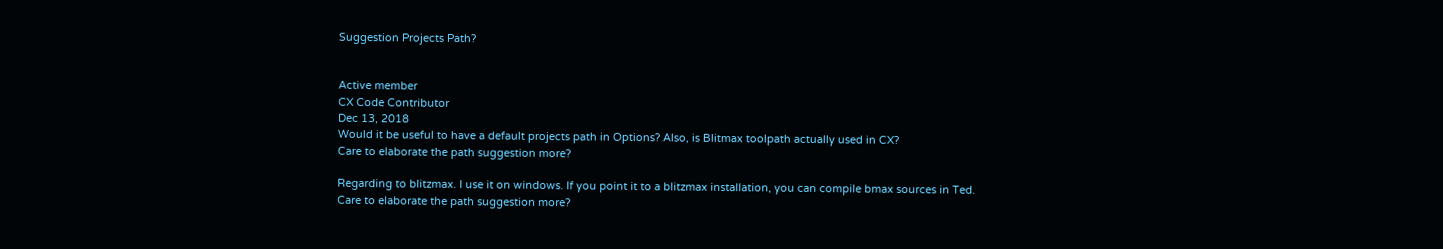Suggestion Projects Path?


Active member
CX Code Contributor
Dec 13, 2018
Would it be useful to have a default projects path in Options? Also, is Blitmax toolpath actually used in CX?
Care to elaborate the path suggestion more?

Regarding to blitzmax. I use it on windows. If you point it to a blitzmax installation, you can compile bmax sources in Ted.
Care to elaborate the path suggestion more?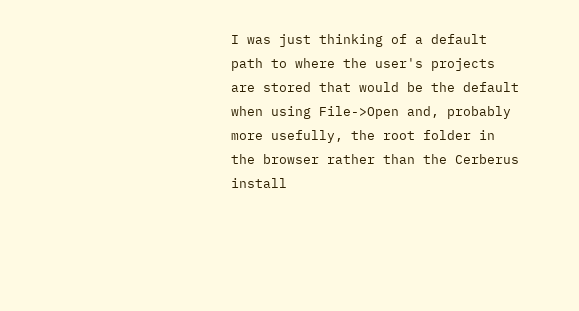I was just thinking of a default path to where the user's projects are stored that would be the default when using File->Open and, probably more usefully, the root folder in the browser rather than the Cerberus install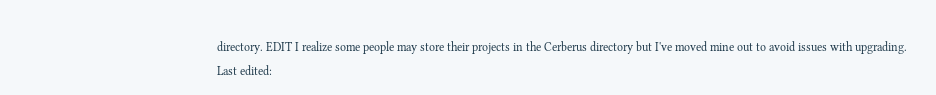directory. EDIT I realize some people may store their projects in the Cerberus directory but I've moved mine out to avoid issues with upgrading.
Last edited: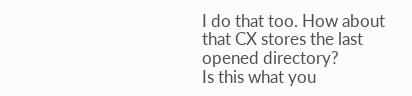I do that too. How about that CX stores the last opened directory?
Is this what you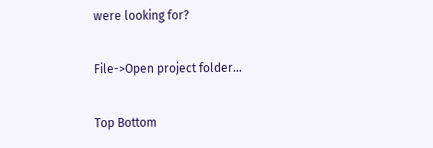were looking for?

File->Open project folder...

Top Bottom